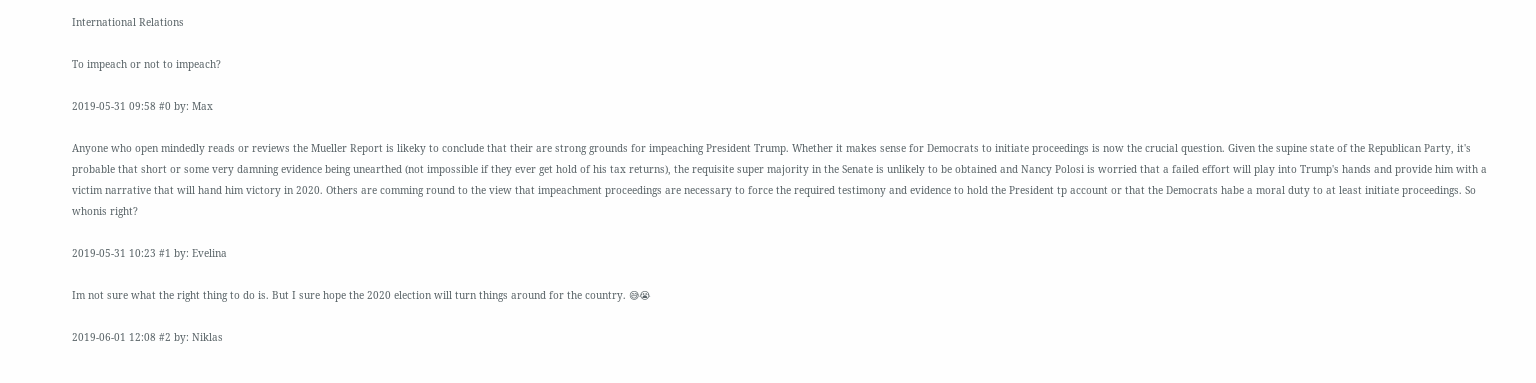International Relations

To impeach or not to impeach?

2019-05-31 09:58 #0 by: Max

Anyone who open mindedly reads or reviews the Mueller Report is likeky to conclude that their are strong grounds for impeaching President Trump. Whether it makes sense for Democrats to initiate proceedings is now the crucial question. Given the supine state of the Republican Party, it's probable that short or some very damning evidence being unearthed (not impossible if they ever get hold of his tax returns), the requisite super majority in the Senate is unlikely to be obtained and Nancy Polosi is worried that a failed effort will play into Trump's hands and provide him with a victim narrative that will hand him victory in 2020. Others are comming round to the view that impeachment proceedings are necessary to force the required testimony and evidence to hold the President tp account or that the Democrats habe a moral duty to at least initiate proceedings. So whonis right?

2019-05-31 10:23 #1 by: Evelina

Im not sure what the right thing to do is. But I sure hope the 2020 election will turn things around for the country. 😅😭

2019-06-01 12:08 #2 by: Niklas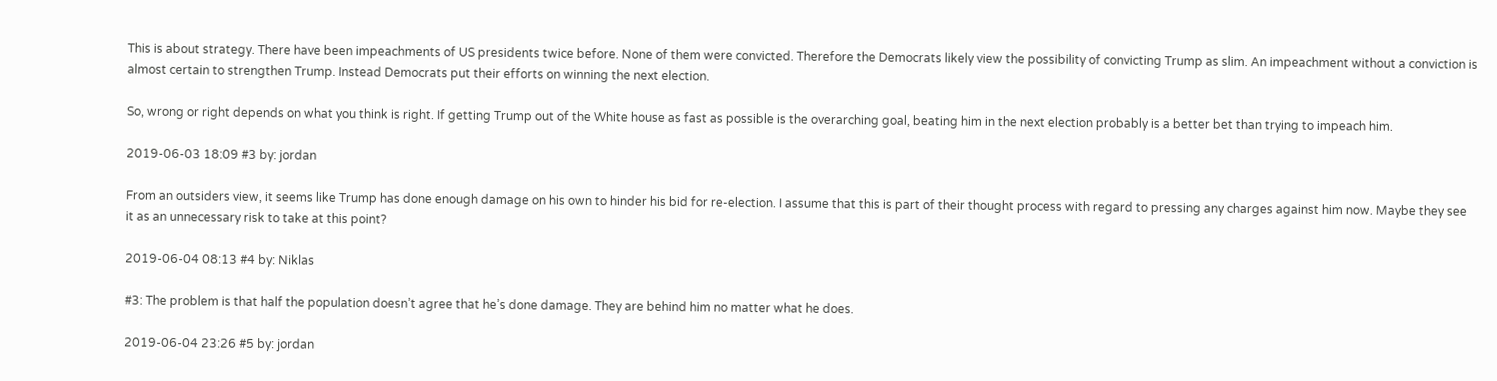This is about strategy. There have been impeachments of US presidents twice before. None of them were convicted. Therefore the Democrats likely view the possibility of convicting Trump as slim. An impeachment without a conviction is almost certain to strengthen Trump. Instead Democrats put their efforts on winning the next election.

So, wrong or right depends on what you think is right. If getting Trump out of the White house as fast as possible is the overarching goal, beating him in the next election probably is a better bet than trying to impeach him.

2019-06-03 18:09 #3 by: jordan

From an outsiders view, it seems like Trump has done enough damage on his own to hinder his bid for re-election. I assume that this is part of their thought process with regard to pressing any charges against him now. Maybe they see it as an unnecessary risk to take at this point?

2019-06-04 08:13 #4 by: Niklas

#3: The problem is that half the population doesn’t agree that he’s done damage. They are behind him no matter what he does.

2019-06-04 23:26 #5 by: jordan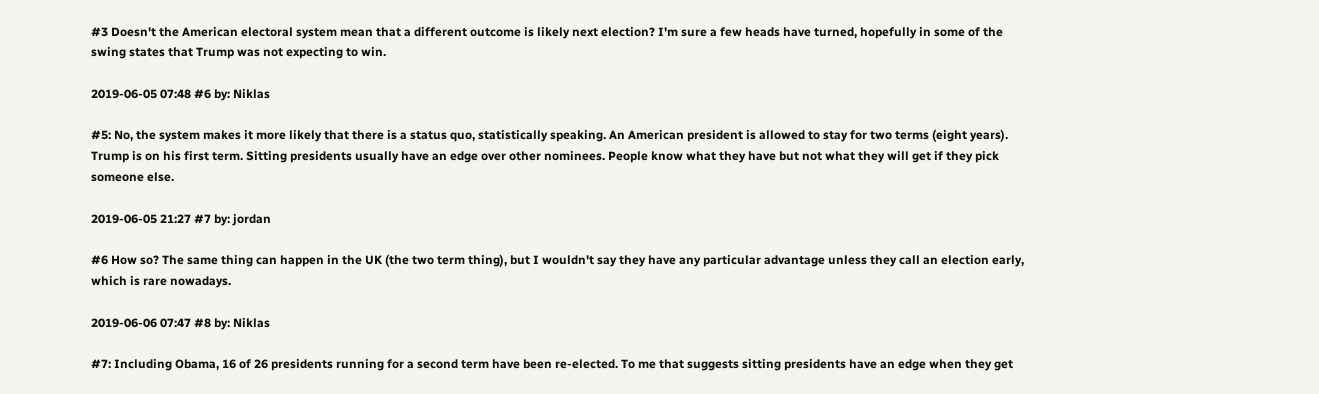#3 Doesn't the American electoral system mean that a different outcome is likely next election? I'm sure a few heads have turned, hopefully in some of the swing states that Trump was not expecting to win.

2019-06-05 07:48 #6 by: Niklas

#5: No, the system makes it more likely that there is a status quo, statistically speaking. An American president is allowed to stay for two terms (eight years). Trump is on his first term. Sitting presidents usually have an edge over other nominees. People know what they have but not what they will get if they pick someone else.

2019-06-05 21:27 #7 by: jordan

#6 How so? The same thing can happen in the UK (the two term thing), but I wouldn't say they have any particular advantage unless they call an election early, which is rare nowadays.

2019-06-06 07:47 #8 by: Niklas

#7: Including Obama, 16 of 26 presidents running for a second term have been re-elected. To me that suggests sitting presidents have an edge when they get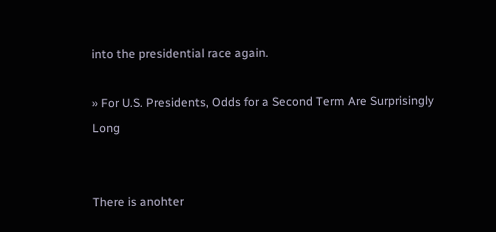into the presidential race again.

» For U.S. Presidents, Odds for a Second Term Are Surprisingly Long


There is anohter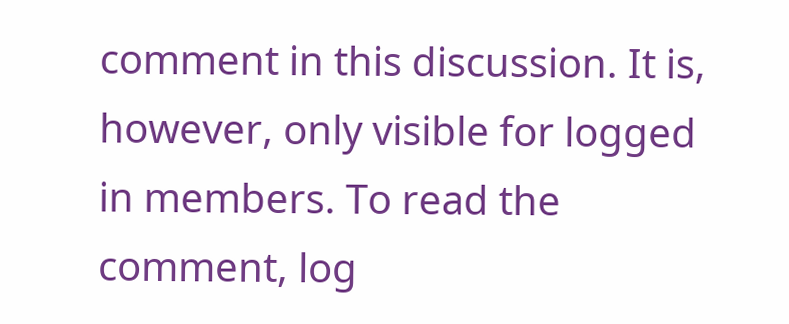comment in this discussion. It is, however, only visible for logged in members. To read the comment, log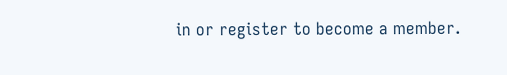in or register to become a member.